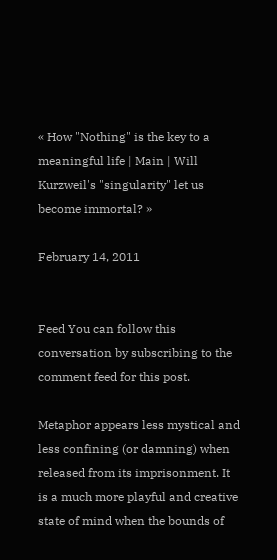« How "Nothing" is the key to a meaningful life | Main | Will Kurzweil's "singularity" let us become immortal? »

February 14, 2011


Feed You can follow this conversation by subscribing to the comment feed for this post.

Metaphor appears less mystical and less confining (or damning) when released from its imprisonment. It is a much more playful and creative state of mind when the bounds of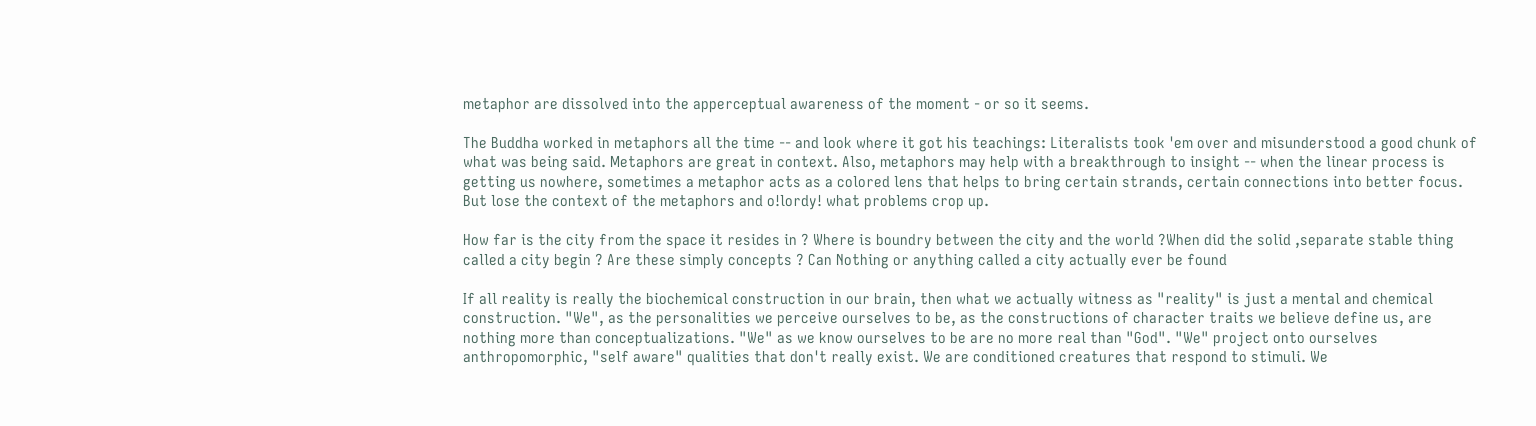metaphor are dissolved into the apperceptual awareness of the moment - or so it seems.

The Buddha worked in metaphors all the time -- and look where it got his teachings: Literalists took 'em over and misunderstood a good chunk of what was being said. Metaphors are great in context. Also, metaphors may help with a breakthrough to insight -- when the linear process is getting us nowhere, sometimes a metaphor acts as a colored lens that helps to bring certain strands, certain connections into better focus. But lose the context of the metaphors and o!lordy! what problems crop up.

How far is the city from the space it resides in ? Where is boundry between the city and the world ?When did the solid ,separate stable thing called a city begin ? Are these simply concepts ? Can Nothing or anything called a city actually ever be found

If all reality is really the biochemical construction in our brain, then what we actually witness as "reality" is just a mental and chemical construction. "We", as the personalities we perceive ourselves to be, as the constructions of character traits we believe define us, are nothing more than conceptualizations. "We" as we know ourselves to be are no more real than "God". "We" project onto ourselves anthropomorphic, "self aware" qualities that don't really exist. We are conditioned creatures that respond to stimuli. We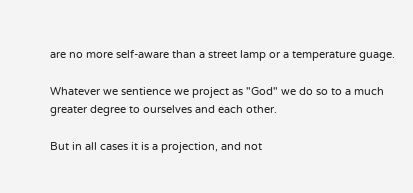are no more self-aware than a street lamp or a temperature guage.

Whatever we sentience we project as "God" we do so to a much greater degree to ourselves and each other.

But in all cases it is a projection, and not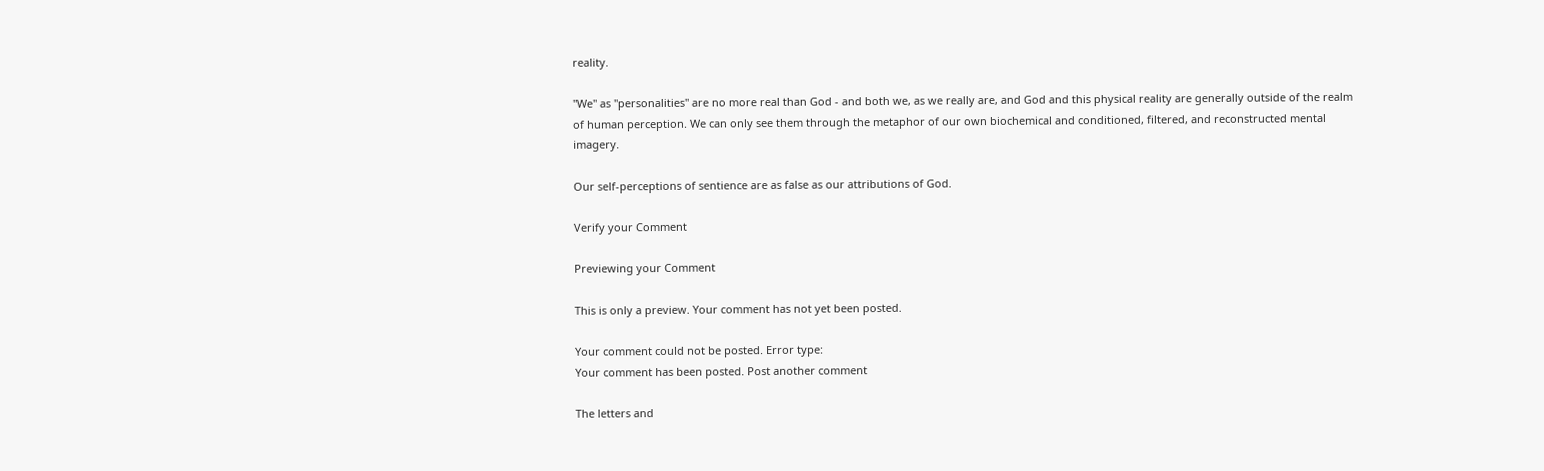reality.

"We" as "personalities" are no more real than God - and both we, as we really are, and God and this physical reality are generally outside of the realm of human perception. We can only see them through the metaphor of our own biochemical and conditioned, filtered, and reconstructed mental imagery.

Our self-perceptions of sentience are as false as our attributions of God.

Verify your Comment

Previewing your Comment

This is only a preview. Your comment has not yet been posted.

Your comment could not be posted. Error type:
Your comment has been posted. Post another comment

The letters and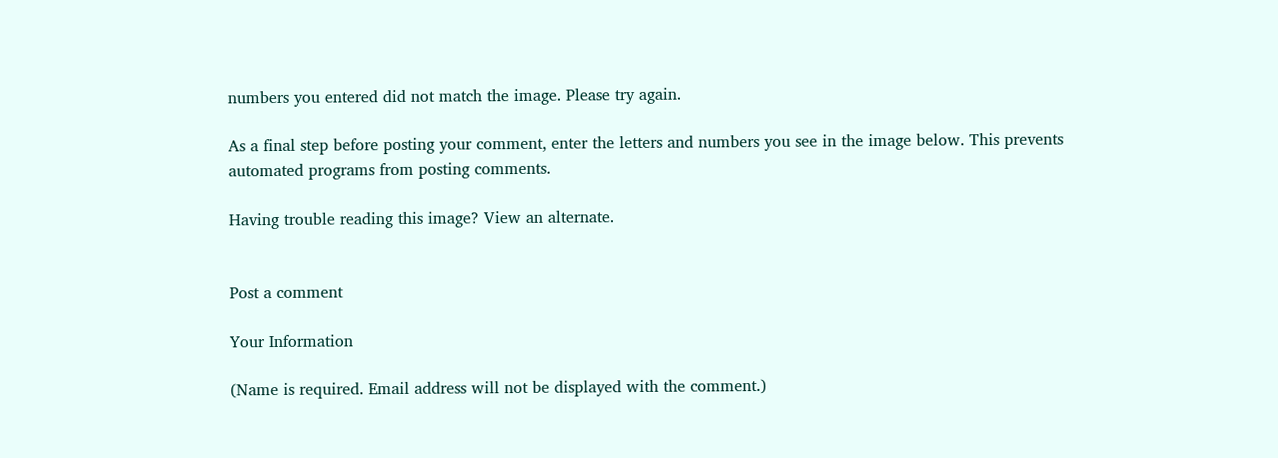numbers you entered did not match the image. Please try again.

As a final step before posting your comment, enter the letters and numbers you see in the image below. This prevents automated programs from posting comments.

Having trouble reading this image? View an alternate.


Post a comment

Your Information

(Name is required. Email address will not be displayed with the comment.)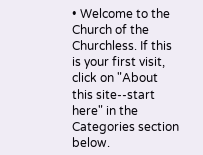• Welcome to the Church of the Churchless. If this is your first visit, click on "About this site--start here" in the Categories section below.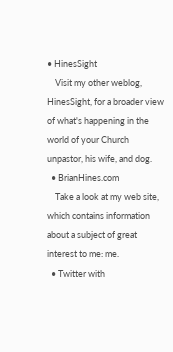• HinesSight
    Visit my other weblog, HinesSight, for a broader view of what's happening in the world of your Church unpastor, his wife, and dog.
  • BrianHines.com
    Take a look at my web site, which contains information about a subject of great interest to me: me.
  • Twitter with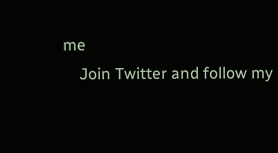me
    Join Twitter and follow my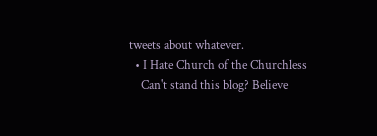tweets about whatever.
  • I Hate Church of the Churchless
    Can't stand this blog? Believe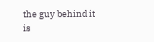the guy behind it is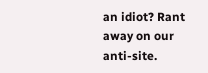an idiot? Rant away on our anti-site.